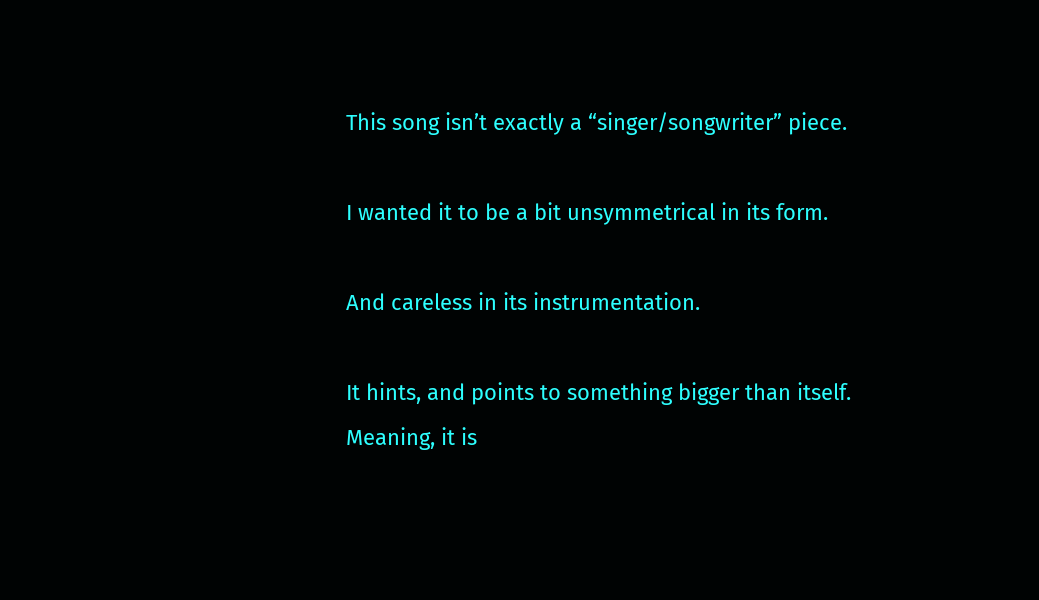This song isn’t exactly a “singer/songwriter” piece.

I wanted it to be a bit unsymmetrical in its form.

And careless in its instrumentation.

It hints, and points to something bigger than itself. Meaning, it is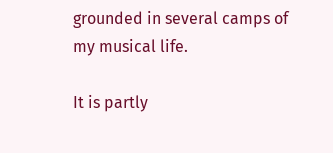grounded in several camps of my musical life.

It is partly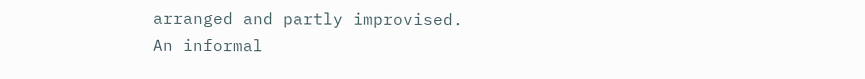arranged and partly improvised.
An informal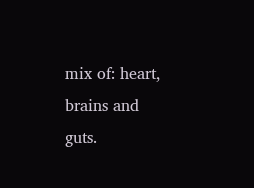mix of: heart, brains and guts.